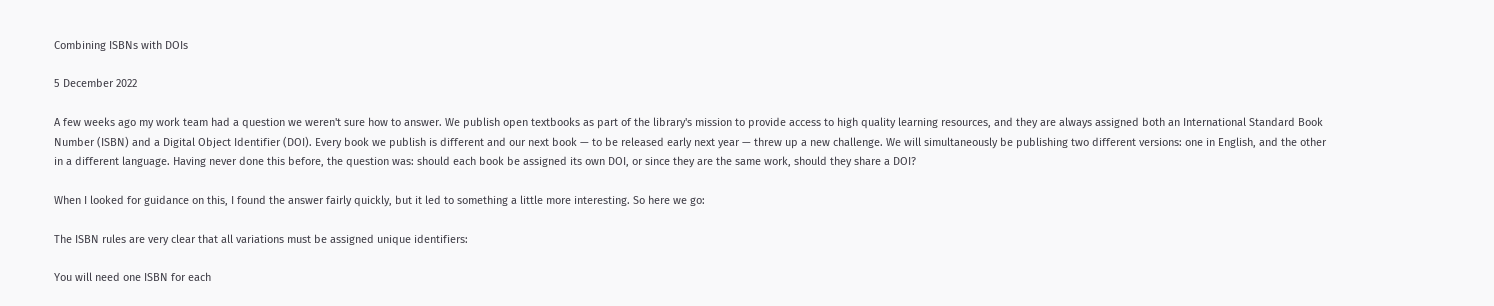Combining ISBNs with DOIs

5 December 2022

A few weeks ago my work team had a question we weren't sure how to answer. We publish open textbooks as part of the library's mission to provide access to high quality learning resources, and they are always assigned both an International Standard Book Number (ISBN) and a Digital Object Identifier (DOI). Every book we publish is different and our next book — to be released early next year — threw up a new challenge. We will simultaneously be publishing two different versions: one in English, and the other in a different language. Having never done this before, the question was: should each book be assigned its own DOI, or since they are the same work, should they share a DOI?

When I looked for guidance on this, I found the answer fairly quickly, but it led to something a little more interesting. So here we go:

The ISBN rules are very clear that all variations must be assigned unique identifiers:

You will need one ISBN for each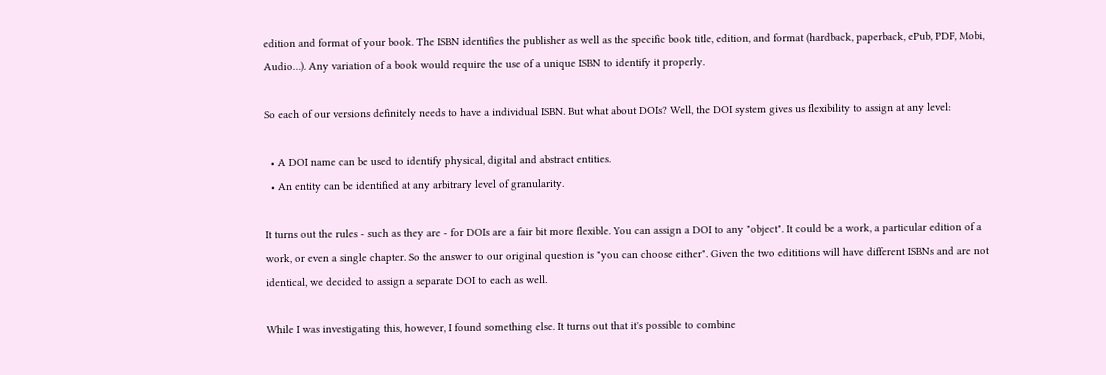edition and format of your book. The ISBN identifies the publisher as well as the specific book title, edition, and format (hardback, paperback, ePub, PDF, Mobi, Audio…). Any variation of a book would require the use of a unique ISBN to identify it properly.

So each of our versions definitely needs to have a individual ISBN. But what about DOIs? Well, the DOI system gives us flexibility to assign at any level:

  • A DOI name can be used to identify physical, digital and abstract entities.
  • An entity can be identified at any arbitrary level of granularity.

It turns out the rules - such as they are - for DOIs are a fair bit more flexible. You can assign a DOI to any "object". It could be a work, a particular edition of a work, or even a single chapter. So the answer to our original question is "you can choose either". Given the two edititions will have different ISBNs and are not identical, we decided to assign a separate DOI to each as well.

While I was investigating this, however, I found something else. It turns out that it's possible to combine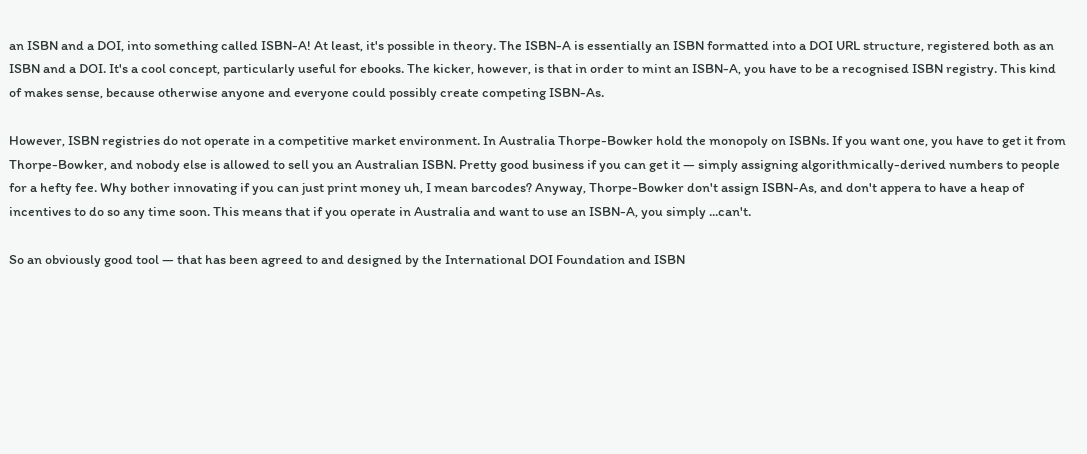an ISBN and a DOI, into something called ISBN-A! At least, it's possible in theory. The ISBN-A is essentially an ISBN formatted into a DOI URL structure, registered both as an ISBN and a DOI. It's a cool concept, particularly useful for ebooks. The kicker, however, is that in order to mint an ISBN-A, you have to be a recognised ISBN registry. This kind of makes sense, because otherwise anyone and everyone could possibly create competing ISBN-As.

However, ISBN registries do not operate in a competitive market environment. In Australia Thorpe-Bowker hold the monopoly on ISBNs. If you want one, you have to get it from Thorpe-Bowker, and nobody else is allowed to sell you an Australian ISBN. Pretty good business if you can get it — simply assigning algorithmically-derived numbers to people for a hefty fee. Why bother innovating if you can just print money uh, I mean barcodes? Anyway, Thorpe-Bowker don't assign ISBN-As, and don't appera to have a heap of incentives to do so any time soon. This means that if you operate in Australia and want to use an ISBN-A, you simply ...can't.

So an obviously good tool — that has been agreed to and designed by the International DOI Foundation and ISBN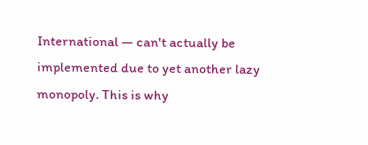International — can't actually be implemented due to yet another lazy monopoly. This is why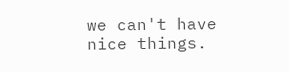we can't have nice things.